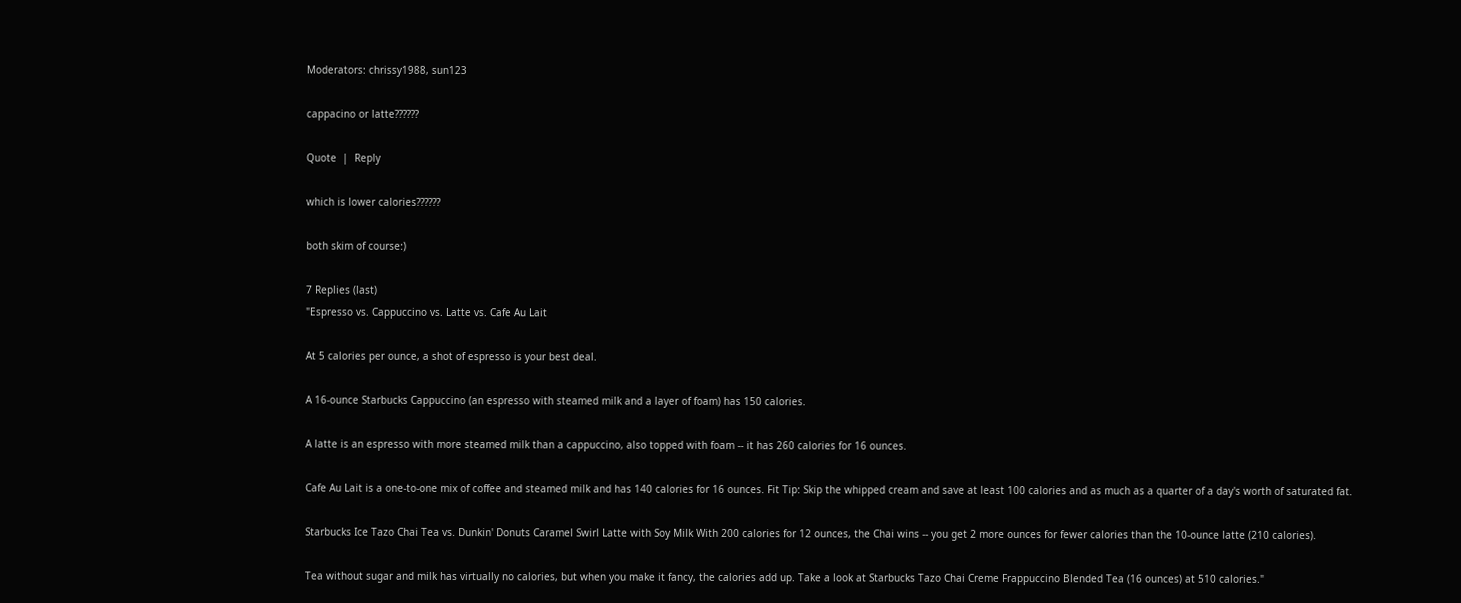Moderators: chrissy1988, sun123

cappacino or latte??????

Quote  |  Reply

which is lower calories??????

both skim of course:)

7 Replies (last)
"Espresso vs. Cappuccino vs. Latte vs. Cafe Au Lait

At 5 calories per ounce, a shot of espresso is your best deal.

A 16-ounce Starbucks Cappuccino (an espresso with steamed milk and a layer of foam) has 150 calories.

A latte is an espresso with more steamed milk than a cappuccino, also topped with foam -- it has 260 calories for 16 ounces.

Cafe Au Lait is a one-to-one mix of coffee and steamed milk and has 140 calories for 16 ounces. Fit Tip: Skip the whipped cream and save at least 100 calories and as much as a quarter of a day's worth of saturated fat.

Starbucks Ice Tazo Chai Tea vs. Dunkin' Donuts Caramel Swirl Latte with Soy Milk With 200 calories for 12 ounces, the Chai wins -- you get 2 more ounces for fewer calories than the 10-ounce latte (210 calories).

Tea without sugar and milk has virtually no calories, but when you make it fancy, the calories add up. Take a look at Starbucks Tazo Chai Creme Frappuccino Blended Tea (16 ounces) at 510 calories."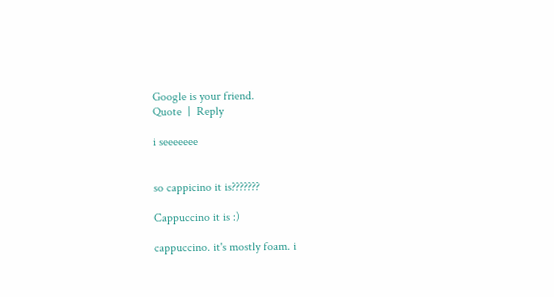Google is your friend.
Quote  |  Reply

i seeeeeee


so cappicino it is???????

Cappuccino it is :)

cappuccino. it's mostly foam. i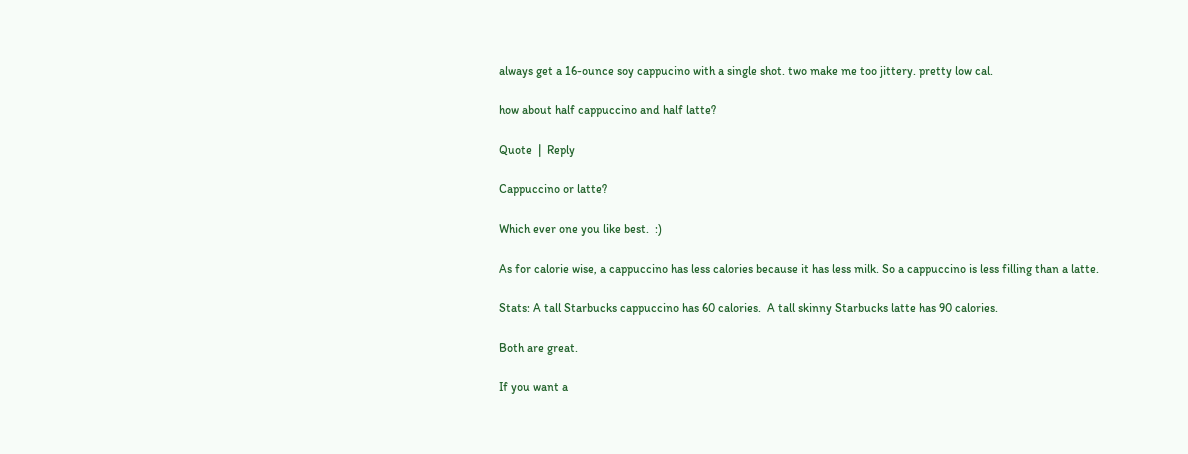always get a 16-ounce soy cappucino with a single shot. two make me too jittery. pretty low cal.

how about half cappuccino and half latte?

Quote  |  Reply

Cappuccino or latte?

Which ever one you like best.  :)

As for calorie wise, a cappuccino has less calories because it has less milk. So a cappuccino is less filling than a latte.

Stats: A tall Starbucks cappuccino has 60 calories.  A tall skinny Starbucks latte has 90 calories.

Both are great.

If you want a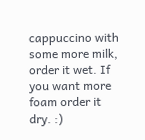cappuccino with some more milk, order it wet. If you want more foam order it dry. :)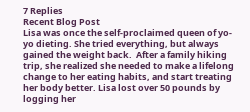7 Replies
Recent Blog Post
Lisa was once the self-proclaimed queen of yo-yo dieting. She tried everything, but always gained the weight back.  After a family hiking trip, she realized she needed to make a lifelong change to her eating habits, and start treating her body better. Lisa lost over 50 pounds by logging her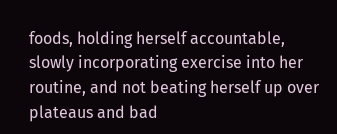foods, holding herself accountable, slowly incorporating exercise into her routine, and not beating herself up over plateaus and bad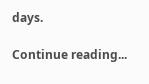days.

Continue reading...